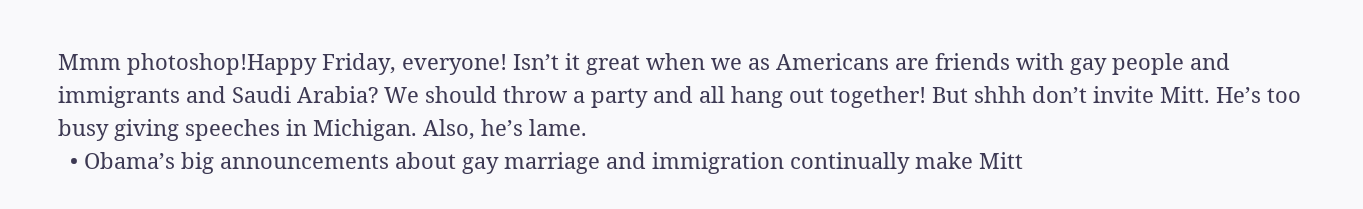Mmm photoshop!Happy Friday, everyone! Isn’t it great when we as Americans are friends with gay people and immigrants and Saudi Arabia? We should throw a party and all hang out together! But shhh don’t invite Mitt. He’s too busy giving speeches in Michigan. Also, he’s lame.
  • Obama’s big announcements about gay marriage and immigration continually make Mitt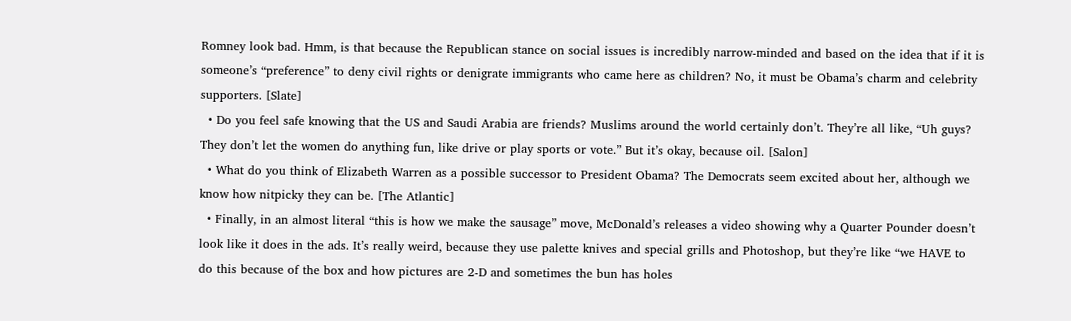Romney look bad. Hmm, is that because the Republican stance on social issues is incredibly narrow-minded and based on the idea that if it is someone’s “preference” to deny civil rights or denigrate immigrants who came here as children? No, it must be Obama’s charm and celebrity supporters. [Slate]
  • Do you feel safe knowing that the US and Saudi Arabia are friends? Muslims around the world certainly don’t. They’re all like, “Uh guys? They don’t let the women do anything fun, like drive or play sports or vote.” But it’s okay, because oil. [Salon]
  • What do you think of Elizabeth Warren as a possible successor to President Obama? The Democrats seem excited about her, although we know how nitpicky they can be. [The Atlantic]
  • Finally, in an almost literal “this is how we make the sausage” move, McDonald’s releases a video showing why a Quarter Pounder doesn’t look like it does in the ads. It’s really weird, because they use palette knives and special grills and Photoshop, but they’re like “we HAVE to do this because of the box and how pictures are 2-D and sometimes the bun has holes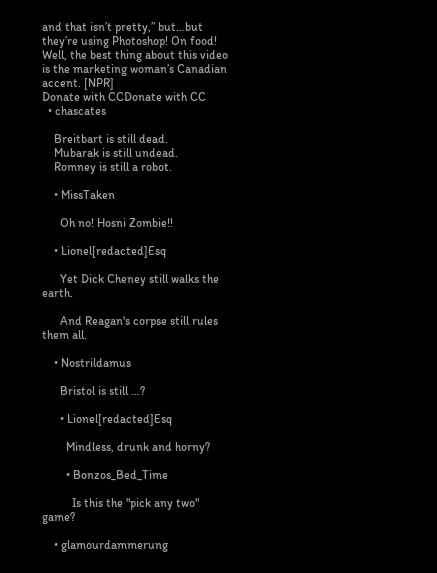and that isn’t pretty,” but…but they’re using Photoshop! On food! Well, the best thing about this video is the marketing woman’s Canadian accent. [NPR]
Donate with CCDonate with CC
  • chascates

    Breitbart is still dead.
    Mubarak is still undead.
    Romney is still a robot.

    • MissTaken

      Oh no! Hosni Zombie!!

    • Lionel[redacted]Esq

      Yet Dick Cheney still walks the earth.

      And Reagan's corpse still rules them all.

    • Nostrildamus

      Bristol is still …?

      • Lionel[redacted]Esq

        Mindless, drunk and horny?

        • Bonzos_Bed_Time

          Is this the "pick any two" game?

    • glamourdammerung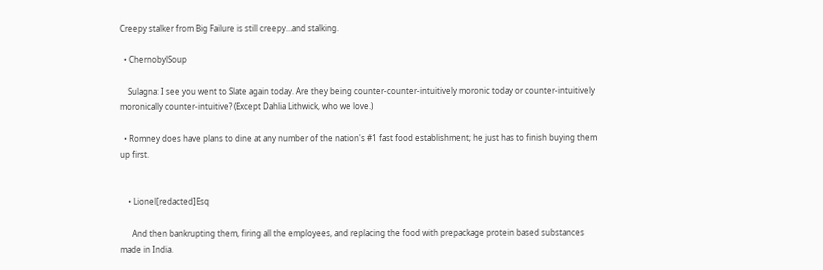Creepy stalker from Big Failure is still creepy…and stalking.

  • ChernobylSoup

    Sulagna: I see you went to Slate again today. Are they being counter-counter-intuitively moronic today or counter-intuitively moronically counter-intuitive? (Except Dahlia Lithwick, who we love.)

  • Romney does have plans to dine at any number of the nation's #1 fast food establishment; he just has to finish buying them up first.


    • Lionel[redacted]Esq

      And then bankrupting them, firing all the employees, and replacing the food with prepackage protein based substances made in India.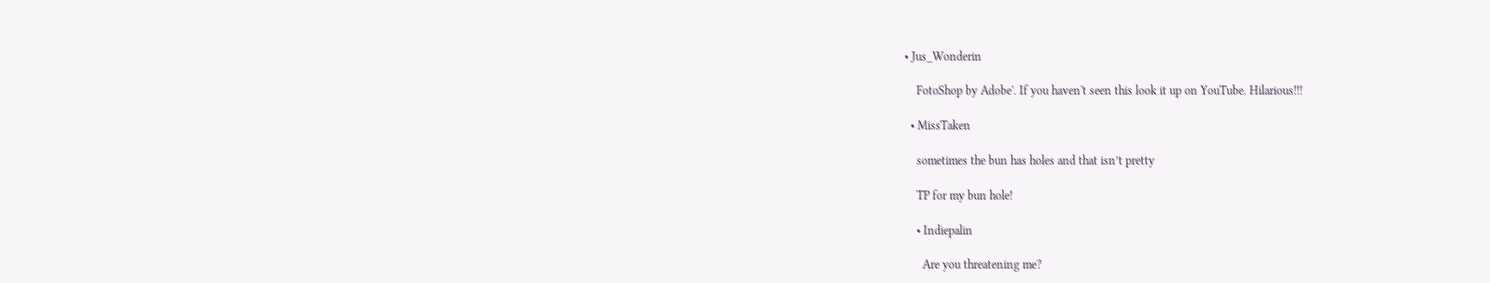• Jus_Wonderin

    FotoShop by Adobe'. If you haven't seen this look it up on YouTube. Hilarious!!!

  • MissTaken

    sometimes the bun has holes and that isn’t pretty

    TP for my bun hole!

    • Indiepalin

      Are you threatening me?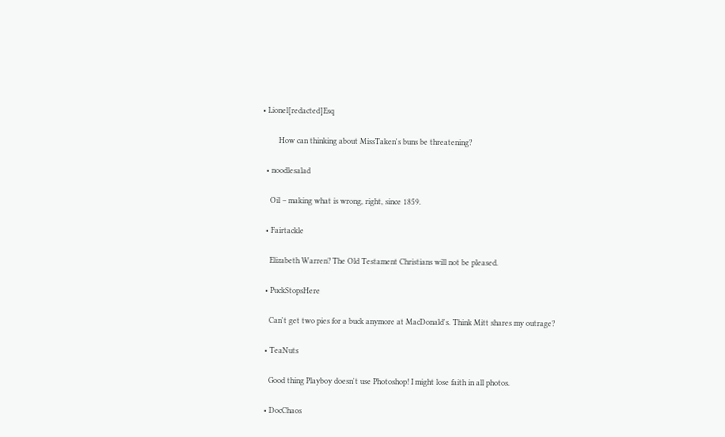• Lionel[redacted]Esq

        How can thinking about MissTaken's buns be threatening?

  • noodlesalad

    Oil – making what is wrong, right, since 1859.

  • Fairtackle

    Elizabeth Warren? The Old Testament Christians will not be pleased.

  • PuckStopsHere

    Can't get two pies for a buck anymore at MacDonald's. Think Mitt shares my outrage?

  • TeaNuts

    Good thing Playboy doesn't use Photoshop! I might lose faith in all photos.

  • DocChaos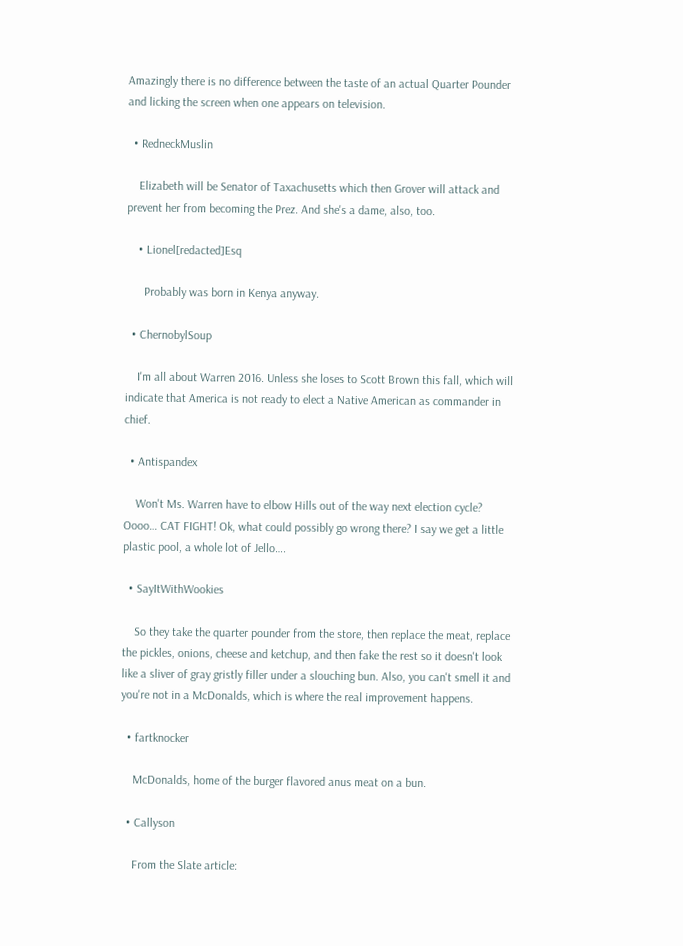Amazingly there is no difference between the taste of an actual Quarter Pounder and licking the screen when one appears on television.

  • RedneckMuslin

    Elizabeth will be Senator of Taxachusetts which then Grover will attack and prevent her from becoming the Prez. And she's a dame, also, too.

    • Lionel[redacted]Esq

      Probably was born in Kenya anyway.

  • ChernobylSoup

    I'm all about Warren 2016. Unless she loses to Scott Brown this fall, which will indicate that America is not ready to elect a Native American as commander in chief.

  • Antispandex

    Won't Ms. Warren have to elbow Hills out of the way next election cycle? Oooo… CAT FIGHT! Ok, what could possibly go wrong there? I say we get a little plastic pool, a whole lot of Jello….

  • SayItWithWookies

    So they take the quarter pounder from the store, then replace the meat, replace the pickles, onions, cheese and ketchup, and then fake the rest so it doesn't look like a sliver of gray gristly filler under a slouching bun. Also, you can't smell it and you're not in a McDonalds, which is where the real improvement happens.

  • fartknocker

    McDonalds, home of the burger flavored anus meat on a bun.

  • Callyson

    From the Slate article: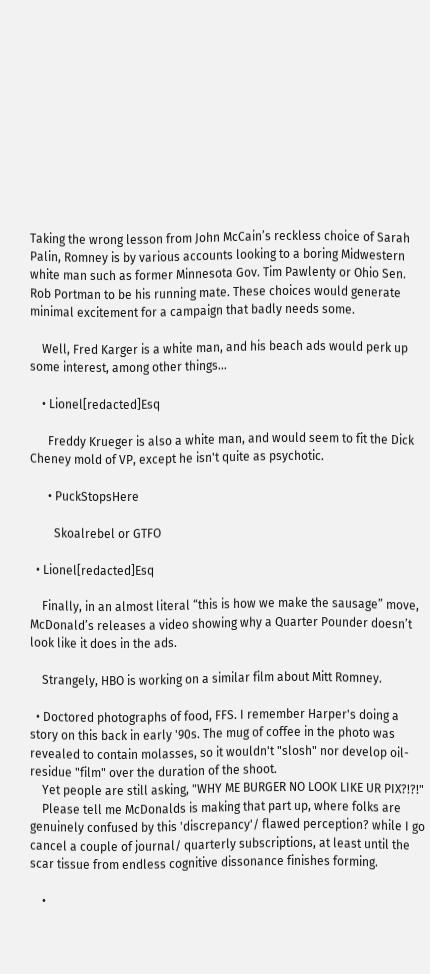Taking the wrong lesson from John McCain’s reckless choice of Sarah Palin, Romney is by various accounts looking to a boring Midwestern white man such as former Minnesota Gov. Tim Pawlenty or Ohio Sen. Rob Portman to be his running mate. These choices would generate minimal excitement for a campaign that badly needs some.

    Well, Fred Karger is a white man, and his beach ads would perk up some interest, among other things…

    • Lionel[redacted]Esq

      Freddy Krueger is also a white man, and would seem to fit the Dick Cheney mold of VP, except he isn't quite as psychotic.

      • PuckStopsHere

        Skoalrebel or GTFO

  • Lionel[redacted]Esq

    Finally, in an almost literal “this is how we make the sausage” move, McDonald’s releases a video showing why a Quarter Pounder doesn’t look like it does in the ads.

    Strangely, HBO is working on a similar film about Mitt Romney.

  • Doctored photographs of food, FFS. I remember Harper's doing a story on this back in early '90s. The mug of coffee in the photo was revealed to contain molasses, so it wouldn't "slosh" nor develop oil-residue "film" over the duration of the shoot.
    Yet people are still asking, "WHY ME BURGER NO LOOK LIKE UR PIX?!?!"
    Please tell me McDonalds is making that part up, where folks are genuinely confused by this 'discrepancy'/ flawed perception? while I go cancel a couple of journal/ quarterly subscriptions, at least until the scar tissue from endless cognitive dissonance finishes forming.

    •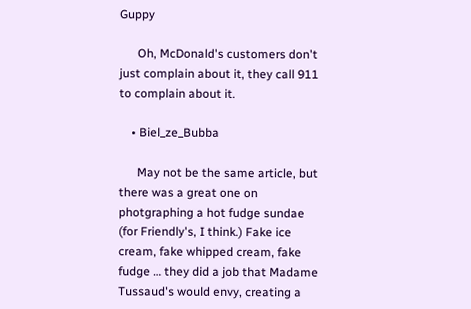Guppy

      Oh, McDonald's customers don't just complain about it, they call 911 to complain about it.

    • Biel_ze_Bubba

      May not be the same article, but there was a great one on photgraphing a hot fudge sundae (for Friendly's, I think.) Fake ice cream, fake whipped cream, fake fudge … they did a job that Madame Tussaud's would envy, creating a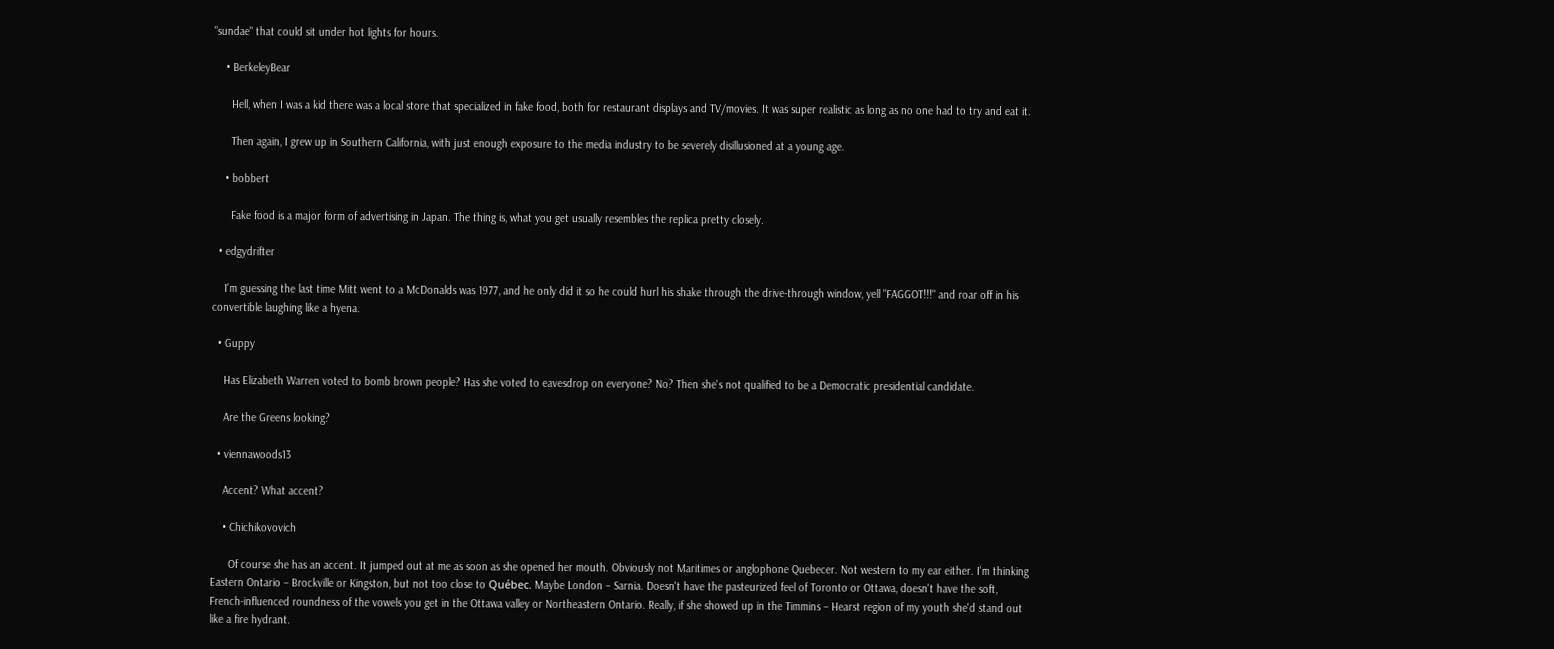"sundae" that could sit under hot lights for hours.

    • BerkeleyBear

      Hell, when I was a kid there was a local store that specialized in fake food, both for restaurant displays and TV/movies. It was super realistic as long as no one had to try and eat it.

      Then again, I grew up in Southern California, with just enough exposure to the media industry to be severely disillusioned at a young age.

    • bobbert

      Fake food is a major form of advertising in Japan. The thing is, what you get usually resembles the replica pretty closely.

  • edgydrifter

    I'm guessing the last time Mitt went to a McDonalds was 1977, and he only did it so he could hurl his shake through the drive-through window, yell "FAGGOT!!!" and roar off in his convertible laughing like a hyena.

  • Guppy

    Has Elizabeth Warren voted to bomb brown people? Has she voted to eavesdrop on everyone? No? Then she's not qualified to be a Democratic presidential candidate.

    Are the Greens looking?

  • viennawoods13

    Accent? What accent?

    • Chichikovovich

      Of course she has an accent. It jumped out at me as soon as she opened her mouth. Obviously not Maritimes or anglophone Quebecer. Not western to my ear either. I'm thinking Eastern Ontario – Brockville or Kingston, but not too close to Québec. Maybe London – Sarnia. Doesn't have the pasteurized feel of Toronto or Ottawa, doesn't have the soft, French-influenced roundness of the vowels you get in the Ottawa valley or Northeastern Ontario. Really, if she showed up in the Timmins – Hearst region of my youth she'd stand out like a fire hydrant.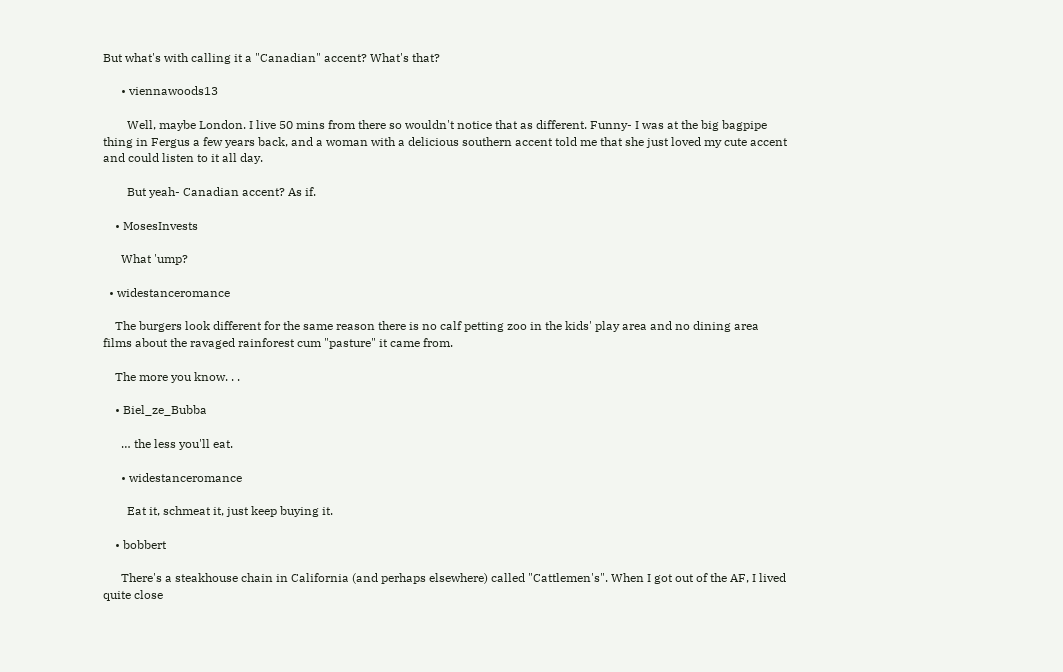But what's with calling it a "Canadian" accent? What's that?

      • viennawoods13

        Well, maybe London. I live 50 mins from there so wouldn't notice that as different. Funny- I was at the big bagpipe thing in Fergus a few years back, and a woman with a delicious southern accent told me that she just loved my cute accent and could listen to it all day.

        But yeah- Canadian accent? As if.

    • MosesInvests

      What 'ump?

  • widestanceromance

    The burgers look different for the same reason there is no calf petting zoo in the kids' play area and no dining area films about the ravaged rainforest cum "pasture" it came from.

    The more you know. . .

    • Biel_ze_Bubba

      … the less you'll eat.

      • widestanceromance

        Eat it, schmeat it, just keep buying it.

    • bobbert

      There's a steakhouse chain in California (and perhaps elsewhere) called "Cattlemen's". When I got out of the AF, I lived quite close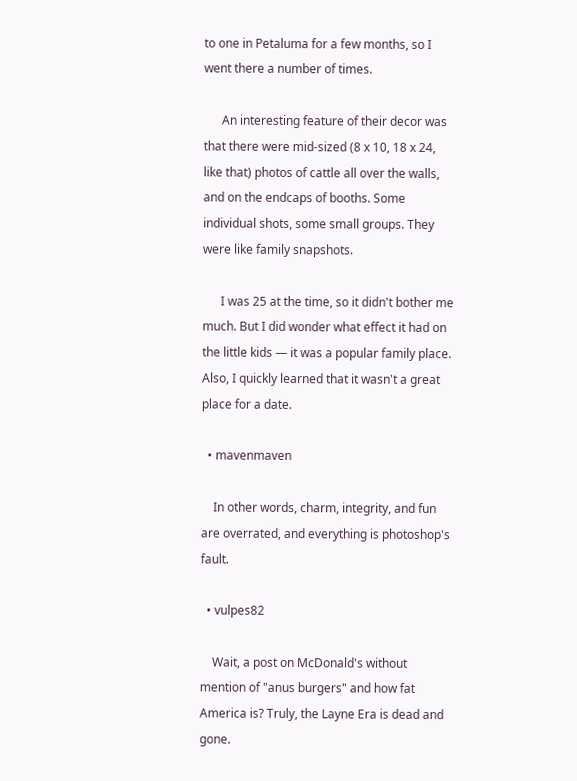to one in Petaluma for a few months, so I went there a number of times.

      An interesting feature of their decor was that there were mid-sized (8 x 10, 18 x 24, like that) photos of cattle all over the walls, and on the endcaps of booths. Some individual shots, some small groups. They were like family snapshots.

      I was 25 at the time, so it didn't bother me much. But I did wonder what effect it had on the little kids — it was a popular family place. Also, I quickly learned that it wasn't a great place for a date.

  • mavenmaven

    In other words, charm, integrity, and fun are overrated, and everything is photoshop's fault.

  • vulpes82

    Wait, a post on McDonald's without mention of "anus burgers" and how fat America is? Truly, the Layne Era is dead and gone.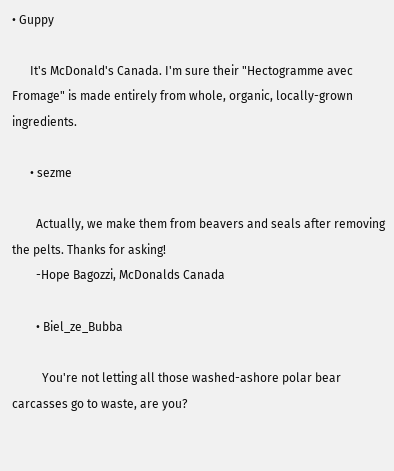• Guppy

      It's McDonald's Canada. I'm sure their "Hectogramme avec Fromage" is made entirely from whole, organic, locally-grown ingredients.

      • sezme

        Actually, we make them from beavers and seals after removing the pelts. Thanks for asking!
        -Hope Bagozzi, McDonalds Canada

        • Biel_ze_Bubba

          You're not letting all those washed-ashore polar bear carcasses go to waste, are you?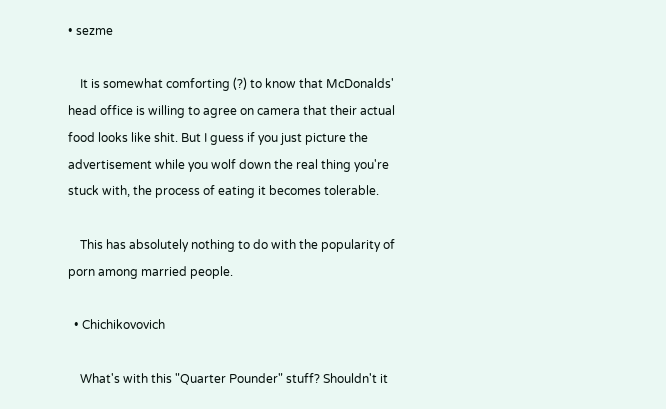• sezme

    It is somewhat comforting (?) to know that McDonalds' head office is willing to agree on camera that their actual food looks like shit. But I guess if you just picture the advertisement while you wolf down the real thing you're stuck with, the process of eating it becomes tolerable.

    This has absolutely nothing to do with the popularity of porn among married people.

  • Chichikovovich

    What's with this "Quarter Pounder" stuff? Shouldn't it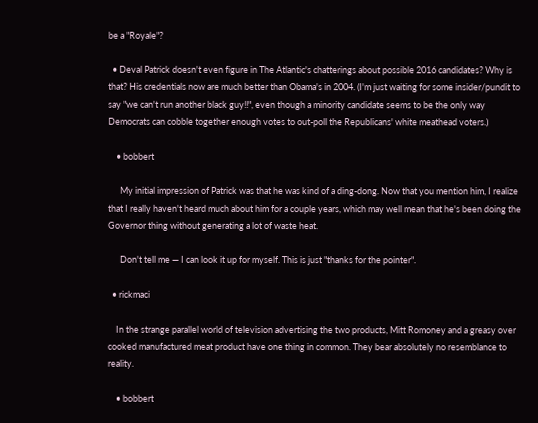be a "Royale"?

  • Deval Patrick doesn't even figure in The Atlantic's chatterings about possible 2016 candidates? Why is that? His credentials now are much better than Obama's in 2004. (I'm just waiting for some insider/pundit to say "we can't run another black guy!!", even though a minority candidate seems to be the only way Democrats can cobble together enough votes to out-poll the Republicans' white meathead voters.)

    • bobbert

      My initial impression of Patrick was that he was kind of a ding-dong. Now that you mention him, I realize that I really haven't heard much about him for a couple years, which may well mean that he's been doing the Governor thing without generating a lot of waste heat.

      Don't tell me — I can look it up for myself. This is just "thanks for the pointer".

  • rickmaci

    In the strange parallel world of television advertising the two products, Mitt Romoney and a greasy over cooked manufactured meat product have one thing in common. They bear absolutely no resemblance to reality.

    • bobbert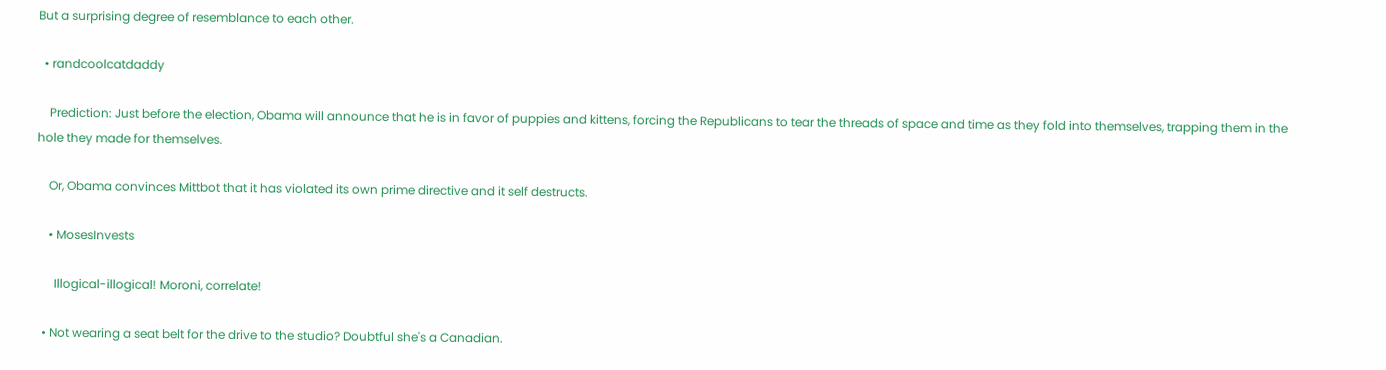But a surprising degree of resemblance to each other.

  • randcoolcatdaddy

    Prediction: Just before the election, Obama will announce that he is in favor of puppies and kittens, forcing the Republicans to tear the threads of space and time as they fold into themselves, trapping them in the hole they made for themselves.

    Or, Obama convinces Mittbot that it has violated its own prime directive and it self destructs.

    • MosesInvests

      Illogical-illogical! Moroni, correlate!

  • Not wearing a seat belt for the drive to the studio? Doubtful she's a Canadian.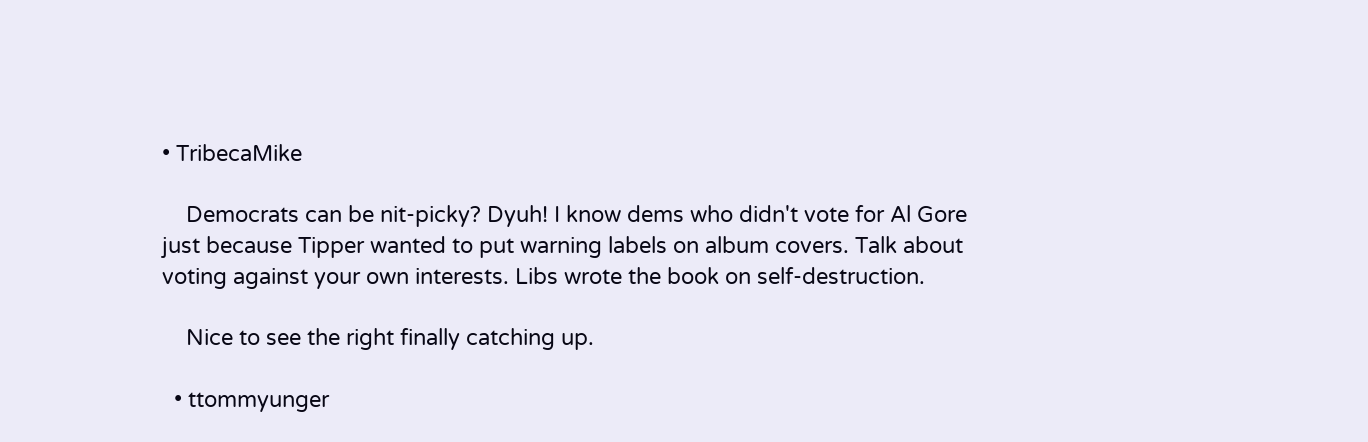• TribecaMike

    Democrats can be nit-picky? Dyuh! I know dems who didn't vote for Al Gore just because Tipper wanted to put warning labels on album covers. Talk about voting against your own interests. Libs wrote the book on self-destruction.

    Nice to see the right finally catching up.

  • ttommyunger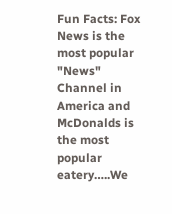Fun Facts: Fox News is the most popular "News" Channel in America and McDonalds is the most popular eatery…..We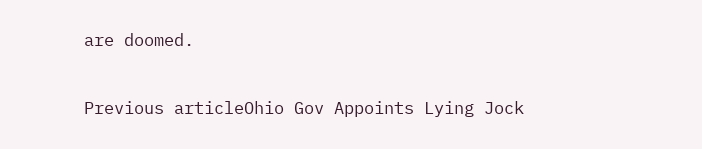are doomed.

Previous articleOhio Gov Appoints Lying Jock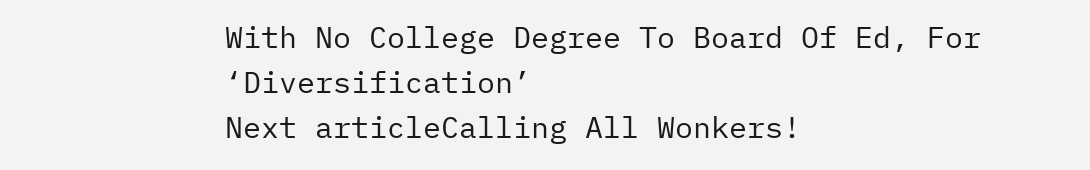With No College Degree To Board Of Ed, For ‘Diversification’
Next articleCalling All Wonkers!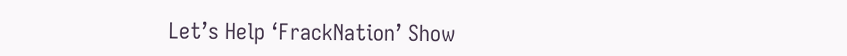Let’s Help ‘FrackNation’ Show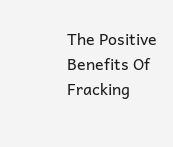The Positive Benefits Of Fracking